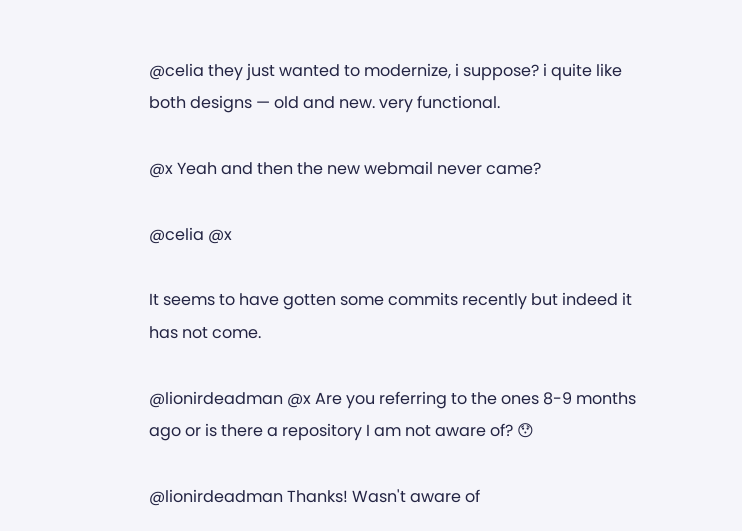@celia they just wanted to modernize, i suppose? i quite like both designs — old and new. very functional.

@x Yeah and then the new webmail never came?

@celia @x

It seems to have gotten some commits recently but indeed it has not come.

@lionirdeadman @x Are you referring to the ones 8-9 months ago or is there a repository I am not aware of? 😯

@lionirdeadman Thanks! Wasn't aware of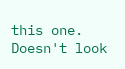this one. Doesn't look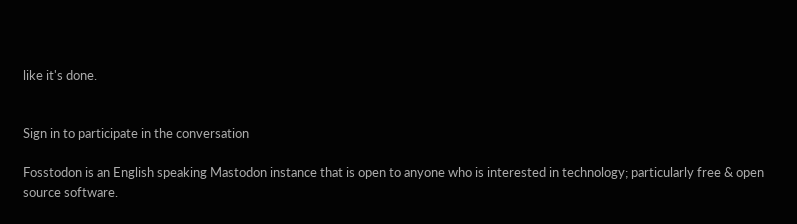like it's done.


Sign in to participate in the conversation

Fosstodon is an English speaking Mastodon instance that is open to anyone who is interested in technology; particularly free & open source software.